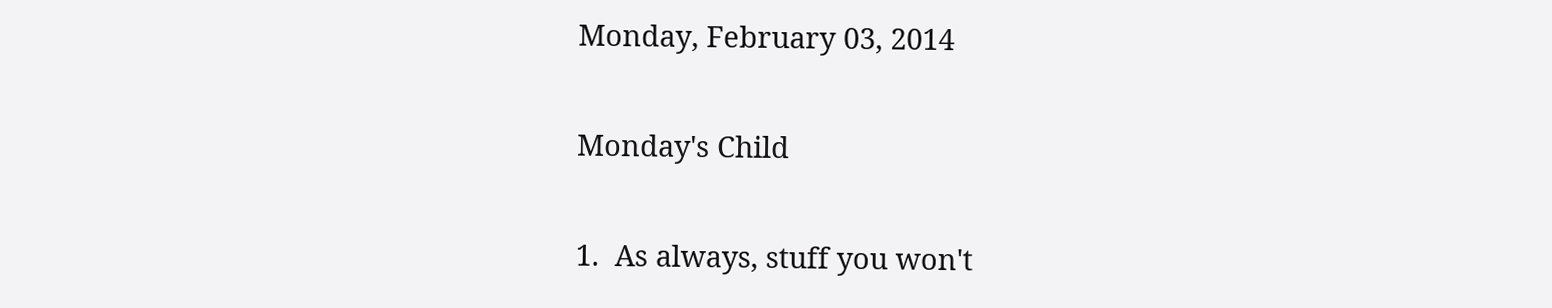Monday, February 03, 2014

Monday's Child

1.  As always, stuff you won't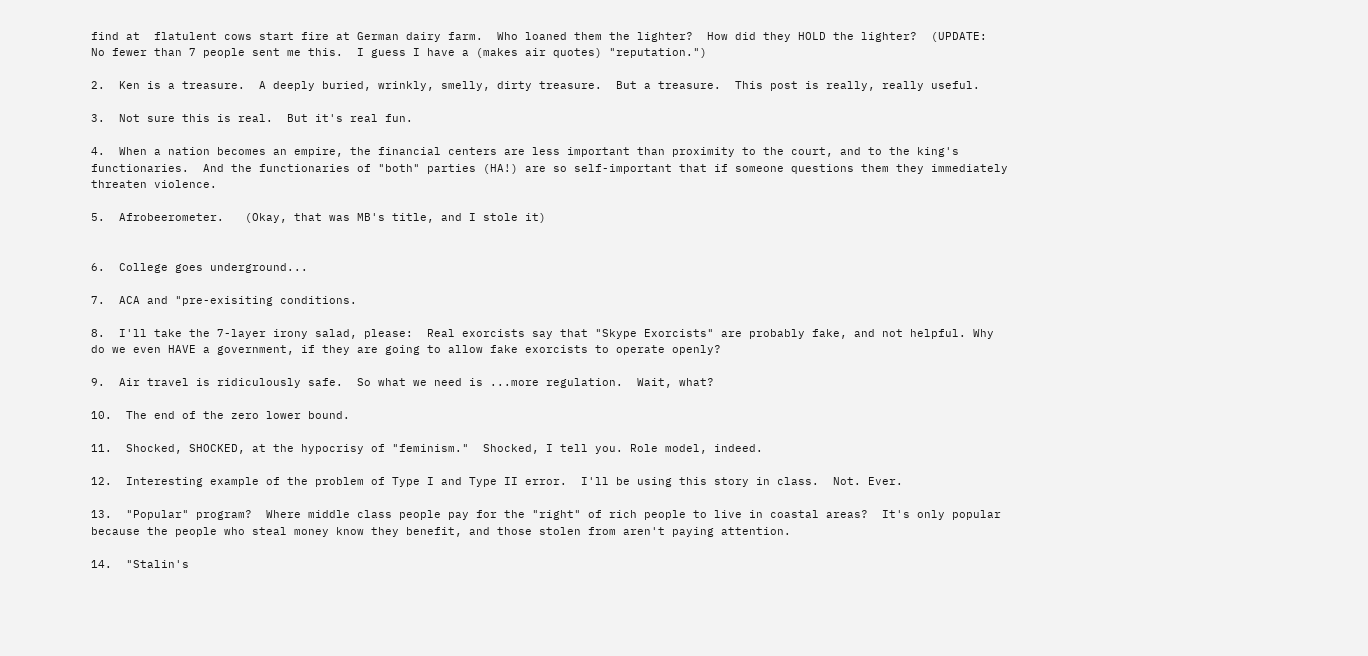find at  flatulent cows start fire at German dairy farm.  Who loaned them the lighter?  How did they HOLD the lighter?  (UPDATE:  No fewer than 7 people sent me this.  I guess I have a (makes air quotes) "reputation.")

2.  Ken is a treasure.  A deeply buried, wrinkly, smelly, dirty treasure.  But a treasure.  This post is really, really useful.

3.  Not sure this is real.  But it's real fun.

4.  When a nation becomes an empire, the financial centers are less important than proximity to the court, and to the king's functionaries.  And the functionaries of "both" parties (HA!) are so self-important that if someone questions them they immediately threaten violence.

5.  Afrobeerometer.   (Okay, that was MB's title, and I stole it)


6.  College goes underground...

7.  ACA and "pre-exisiting conditions.

8.  I'll take the 7-layer irony salad, please:  Real exorcists say that "Skype Exorcists" are probably fake, and not helpful. Why do we even HAVE a government, if they are going to allow fake exorcists to operate openly?

9.  Air travel is ridiculously safe.  So what we need is ...more regulation.  Wait, what?

10.  The end of the zero lower bound.

11.  Shocked, SHOCKED, at the hypocrisy of "feminism."  Shocked, I tell you. Role model, indeed.

12.  Interesting example of the problem of Type I and Type II error.  I'll be using this story in class.  Not. Ever.

13.  "Popular" program?  Where middle class people pay for the "right" of rich people to live in coastal areas?  It's only popular because the people who steal money know they benefit, and those stolen from aren't paying attention.

14.  "Stalin's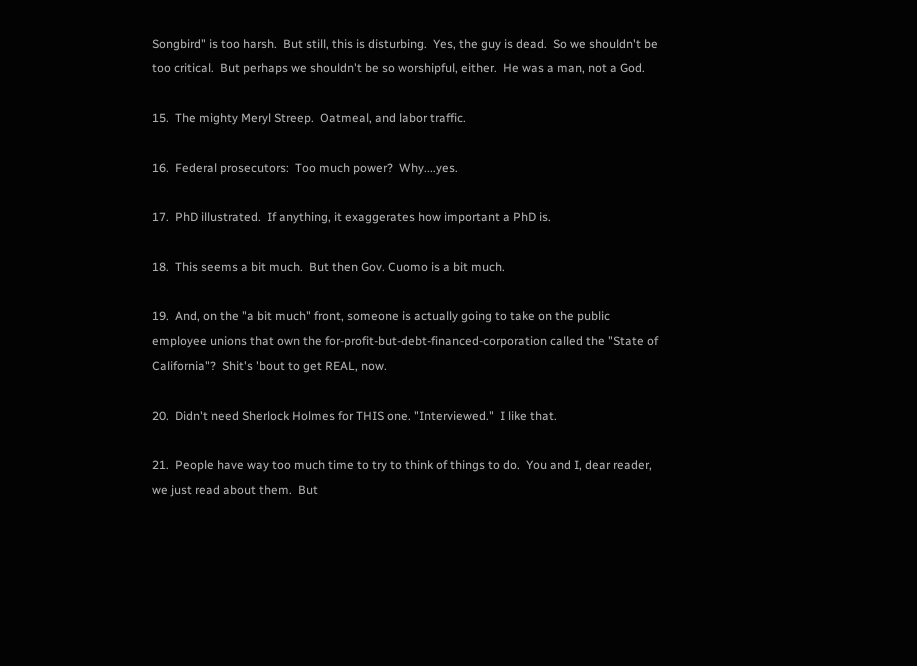Songbird" is too harsh.  But still, this is disturbing.  Yes, the guy is dead.  So we shouldn't be too critical.  But perhaps we shouldn't be so worshipful, either.  He was a man, not a God.

15.  The mighty Meryl Streep.  Oatmeal, and labor traffic.

16.  Federal prosecutors:  Too much power?  Why....yes.

17.  PhD illustrated.  If anything, it exaggerates how important a PhD is.

18.  This seems a bit much.  But then Gov. Cuomo is a bit much.

19.  And, on the "a bit much" front, someone is actually going to take on the public employee unions that own the for-profit-but-debt-financed-corporation called the "State of California"?  Shit's 'bout to get REAL, now.

20.  Didn't need Sherlock Holmes for THIS one. "Interviewed."  I like that.

21.  People have way too much time to try to think of things to do.  You and I, dear reader, we just read about them.  But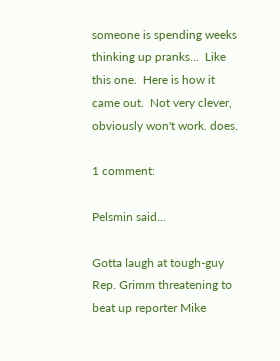someone is spending weeks thinking up pranks...  Like this one.  Here is how it came out.  Not very clever, obviously won't work. does.

1 comment:

Pelsmin said...

Gotta laugh at tough-guy Rep. Grimm threatening to beat up reporter Mike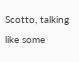Scotto, talking like some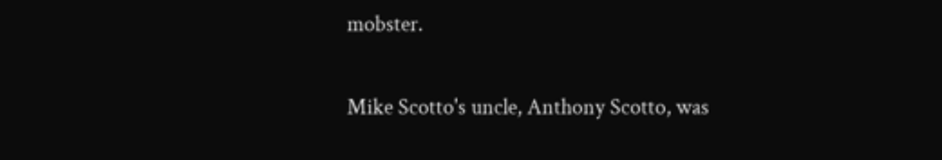mobster.

Mike Scotto's uncle, Anthony Scotto, was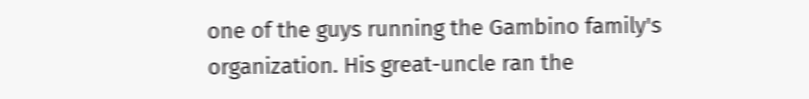one of the guys running the Gambino family's organization. His great-uncle ran the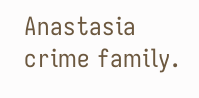Anastasia crime family.